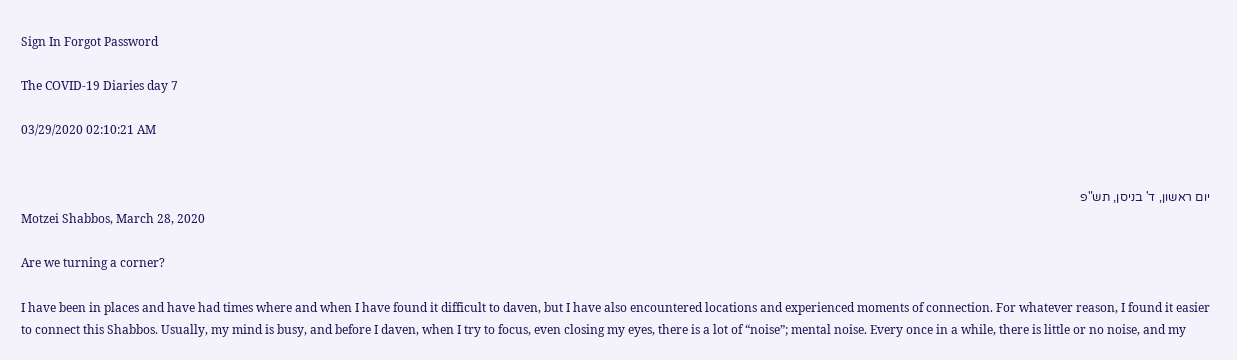Sign In Forgot Password

The COVID-19 Diaries day 7

03/29/2020 02:10:21 AM


יום ראשון, ד' בניסן, תש"פ
Motzei Shabbos, March 28, 2020

Are we turning a corner?

I have been in places and have had times where and when I have found it difficult to daven, but I have also encountered locations and experienced moments of connection. For whatever reason, I found it easier to connect this Shabbos. Usually, my mind is busy, and before I daven, when I try to focus, even closing my eyes, there is a lot of “noise”; mental noise. Every once in a while, there is little or no noise, and my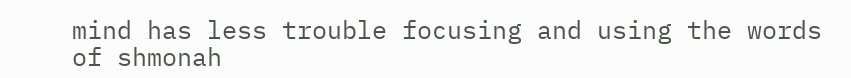mind has less trouble focusing and using the words of shmonah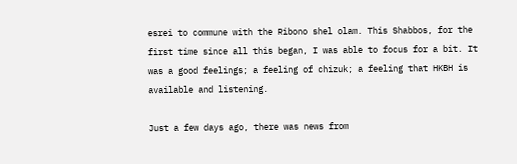esrei to commune with the Ribono shel olam. This Shabbos, for the first time since all this began, I was able to focus for a bit. It was a good feelings; a feeling of chizuk; a feeling that HKBH is available and listening.

Just a few days ago, there was news from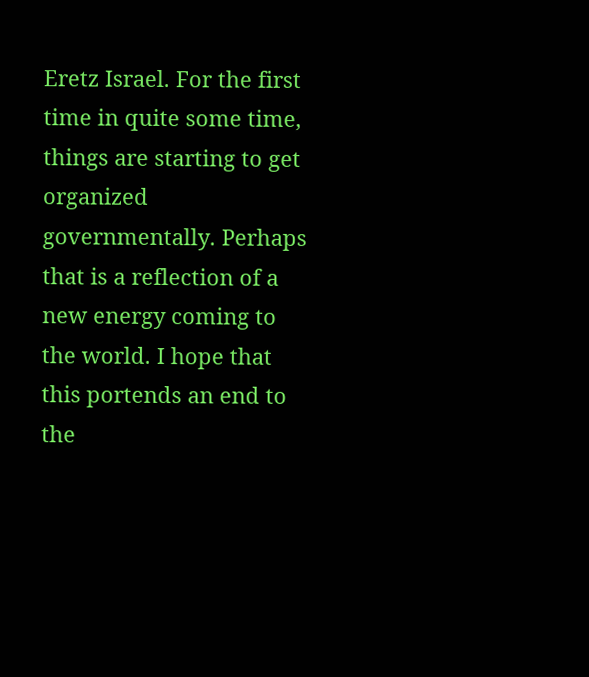Eretz Israel. For the first time in quite some time, things are starting to get organized governmentally. Perhaps that is a reflection of a new energy coming to the world. I hope that this portends an end to the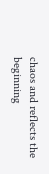chaos and reflects the beginning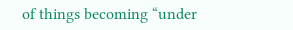of things becoming “under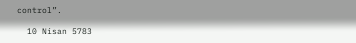control”.

  10 Nisan 5783